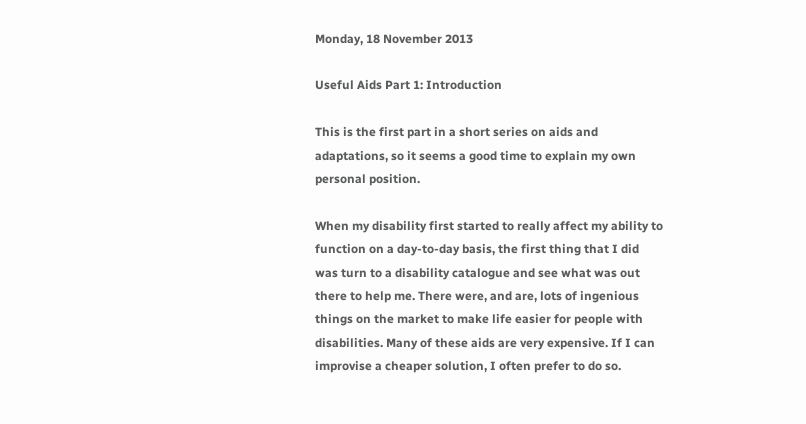Monday, 18 November 2013

Useful Aids Part 1: Introduction

This is the first part in a short series on aids and adaptations, so it seems a good time to explain my own personal position.

When my disability first started to really affect my ability to function on a day-to-day basis, the first thing that I did was turn to a disability catalogue and see what was out there to help me. There were, and are, lots of ingenious things on the market to make life easier for people with disabilities. Many of these aids are very expensive. If I can improvise a cheaper solution, I often prefer to do so.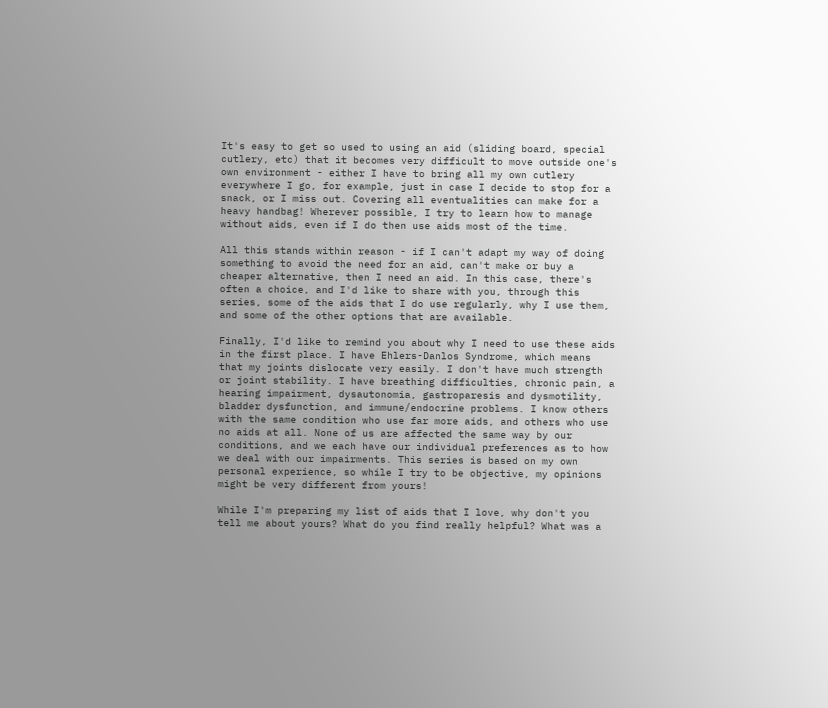It's easy to get so used to using an aid (sliding board, special cutlery, etc) that it becomes very difficult to move outside one's own environment - either I have to bring all my own cutlery everywhere I go, for example, just in case I decide to stop for a snack, or I miss out. Covering all eventualities can make for a heavy handbag! Wherever possible, I try to learn how to manage without aids, even if I do then use aids most of the time.

All this stands within reason - if I can't adapt my way of doing something to avoid the need for an aid, can't make or buy a cheaper alternative, then I need an aid. In this case, there's often a choice, and I'd like to share with you, through this series, some of the aids that I do use regularly, why I use them, and some of the other options that are available.

Finally, I'd like to remind you about why I need to use these aids in the first place. I have Ehlers-Danlos Syndrome, which means that my joints dislocate very easily. I don't have much strength or joint stability. I have breathing difficulties, chronic pain, a hearing impairment, dysautonomia, gastroparesis and dysmotility, bladder dysfunction, and immune/endocrine problems. I know others with the same condition who use far more aids, and others who use no aids at all. None of us are affected the same way by our conditions, and we each have our individual preferences as to how we deal with our impairments. This series is based on my own personal experience, so while I try to be objective, my opinions might be very different from yours!

While I'm preparing my list of aids that I love, why don't you tell me about yours? What do you find really helpful? What was a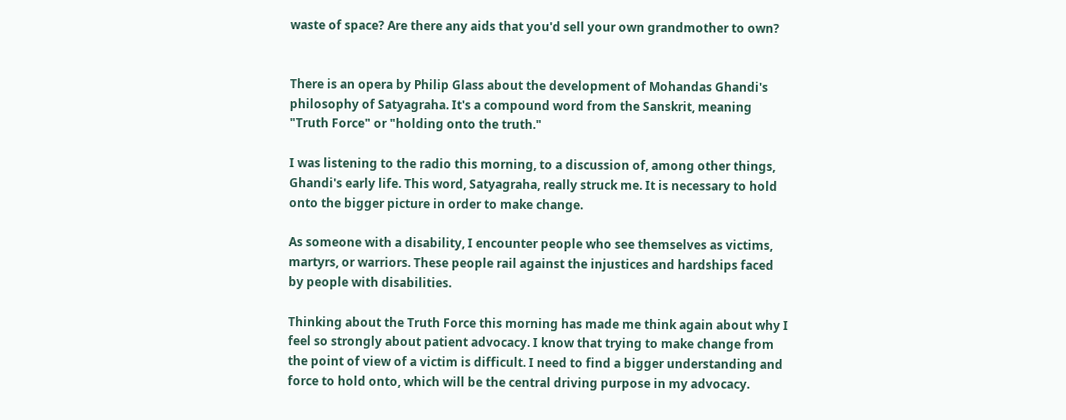waste of space? Are there any aids that you'd sell your own grandmother to own?


There is an opera by Philip Glass about the development of Mohandas Ghandi's philosophy of Satyagraha. It's a compound word from the Sanskrit, meaning "Truth Force" or "holding onto the truth."

I was listening to the radio this morning, to a discussion of, among other things, Ghandi's early life. This word, Satyagraha, really struck me. It is necessary to hold onto the bigger picture in order to make change.

As someone with a disability, I encounter people who see themselves as victims, martyrs, or warriors. These people rail against the injustices and hardships faced by people with disabilities.

Thinking about the Truth Force this morning has made me think again about why I feel so strongly about patient advocacy. I know that trying to make change from the point of view of a victim is difficult. I need to find a bigger understanding and force to hold onto, which will be the central driving purpose in my advocacy.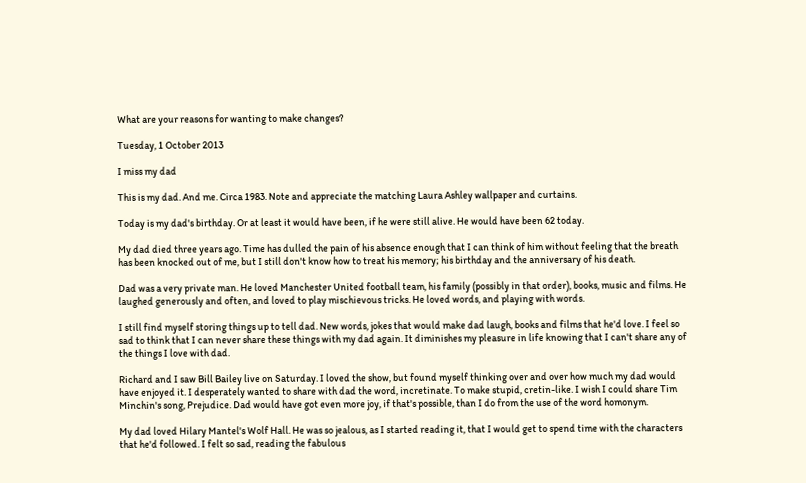What are your reasons for wanting to make changes?

Tuesday, 1 October 2013

I miss my dad

This is my dad. And me. Circa 1983. Note and appreciate the matching Laura Ashley wallpaper and curtains.

Today is my dad's birthday. Or at least it would have been, if he were still alive. He would have been 62 today.

My dad died three years ago. Time has dulled the pain of his absence enough that I can think of him without feeling that the breath has been knocked out of me, but I still don't know how to treat his memory; his birthday and the anniversary of his death.

Dad was a very private man. He loved Manchester United football team, his family (possibly in that order), books, music and films. He laughed generously and often, and loved to play mischievous tricks. He loved words, and playing with words.

I still find myself storing things up to tell dad. New words, jokes that would make dad laugh, books and films that he'd love. I feel so sad to think that I can never share these things with my dad again. It diminishes my pleasure in life knowing that I can't share any of the things I love with dad.

Richard and I saw Bill Bailey live on Saturday. I loved the show, but found myself thinking over and over how much my dad would have enjoyed it. I desperately wanted to share with dad the word, incretinate. To make stupid, cretin-like. I wish I could share Tim Minchin's song, Prejudice. Dad would have got even more joy, if that's possible, than I do from the use of the word homonym.

My dad loved Hilary Mantel's Wolf Hall. He was so jealous, as I started reading it, that I would get to spend time with the characters that he'd followed. I felt so sad, reading the fabulous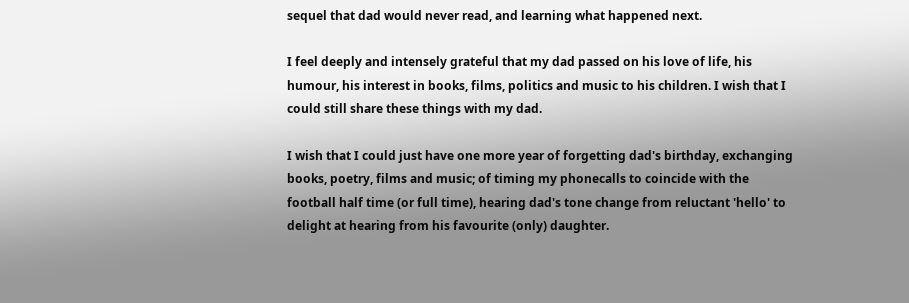sequel that dad would never read, and learning what happened next.

I feel deeply and intensely grateful that my dad passed on his love of life, his humour, his interest in books, films, politics and music to his children. I wish that I could still share these things with my dad.

I wish that I could just have one more year of forgetting dad's birthday, exchanging books, poetry, films and music; of timing my phonecalls to coincide with the football half time (or full time), hearing dad's tone change from reluctant 'hello' to delight at hearing from his favourite (only) daughter.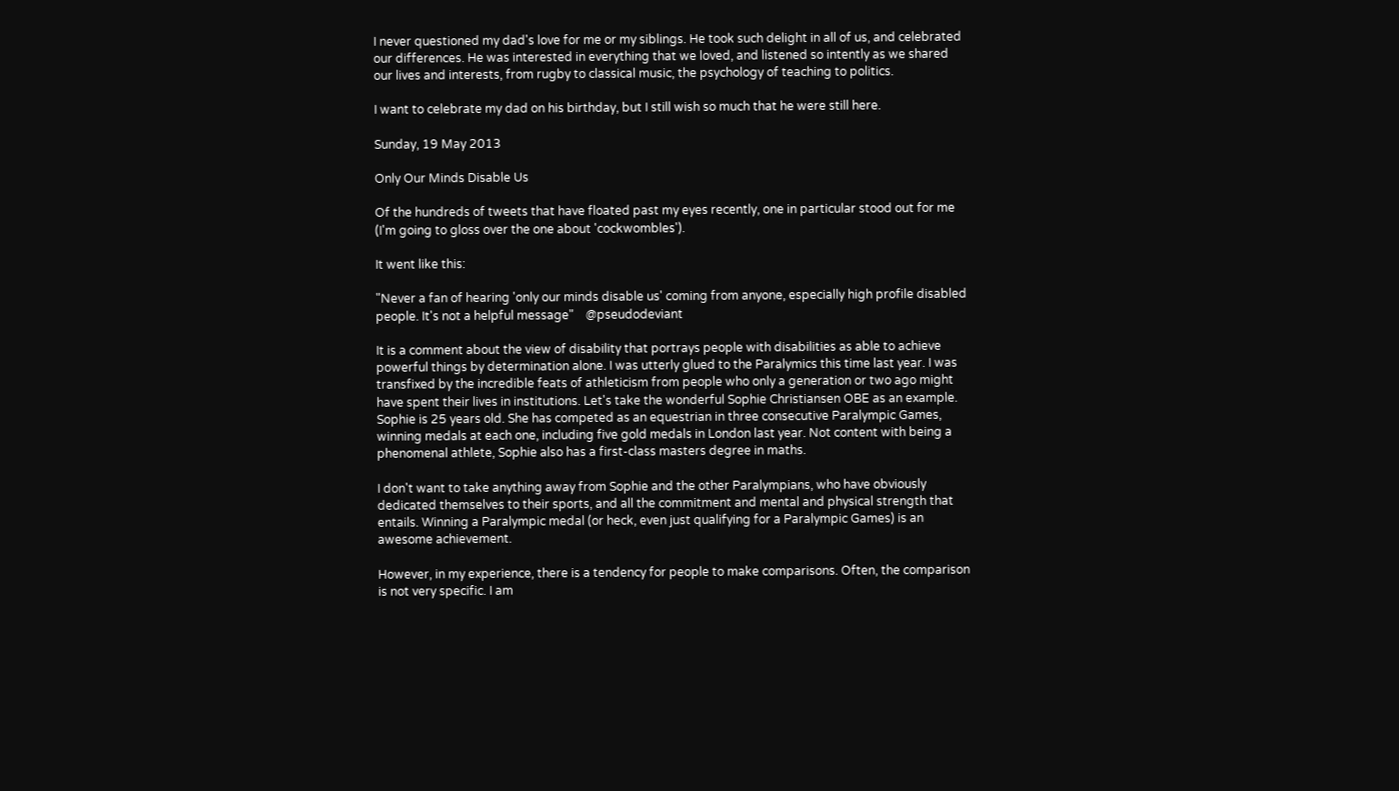I never questioned my dad's love for me or my siblings. He took such delight in all of us, and celebrated our differences. He was interested in everything that we loved, and listened so intently as we shared our lives and interests, from rugby to classical music, the psychology of teaching to politics.

I want to celebrate my dad on his birthday, but I still wish so much that he were still here.

Sunday, 19 May 2013

Only Our Minds Disable Us

Of the hundreds of tweets that have floated past my eyes recently, one in particular stood out for me (I'm going to gloss over the one about 'cockwombles').

It went like this:

"Never a fan of hearing 'only our minds disable us' coming from anyone, especially high profile disabled people. It's not a helpful message"    @pseudodeviant

It is a comment about the view of disability that portrays people with disabilities as able to achieve powerful things by determination alone. I was utterly glued to the Paralymics this time last year. I was transfixed by the incredible feats of athleticism from people who only a generation or two ago might have spent their lives in institutions. Let's take the wonderful Sophie Christiansen OBE as an example. Sophie is 25 years old. She has competed as an equestrian in three consecutive Paralympic Games, winning medals at each one, including five gold medals in London last year. Not content with being a phenomenal athlete, Sophie also has a first-class masters degree in maths.

I don't want to take anything away from Sophie and the other Paralympians, who have obviously dedicated themselves to their sports, and all the commitment and mental and physical strength that entails. Winning a Paralympic medal (or heck, even just qualifying for a Paralympic Games) is an awesome achievement.

However, in my experience, there is a tendency for people to make comparisons. Often, the comparison is not very specific. I am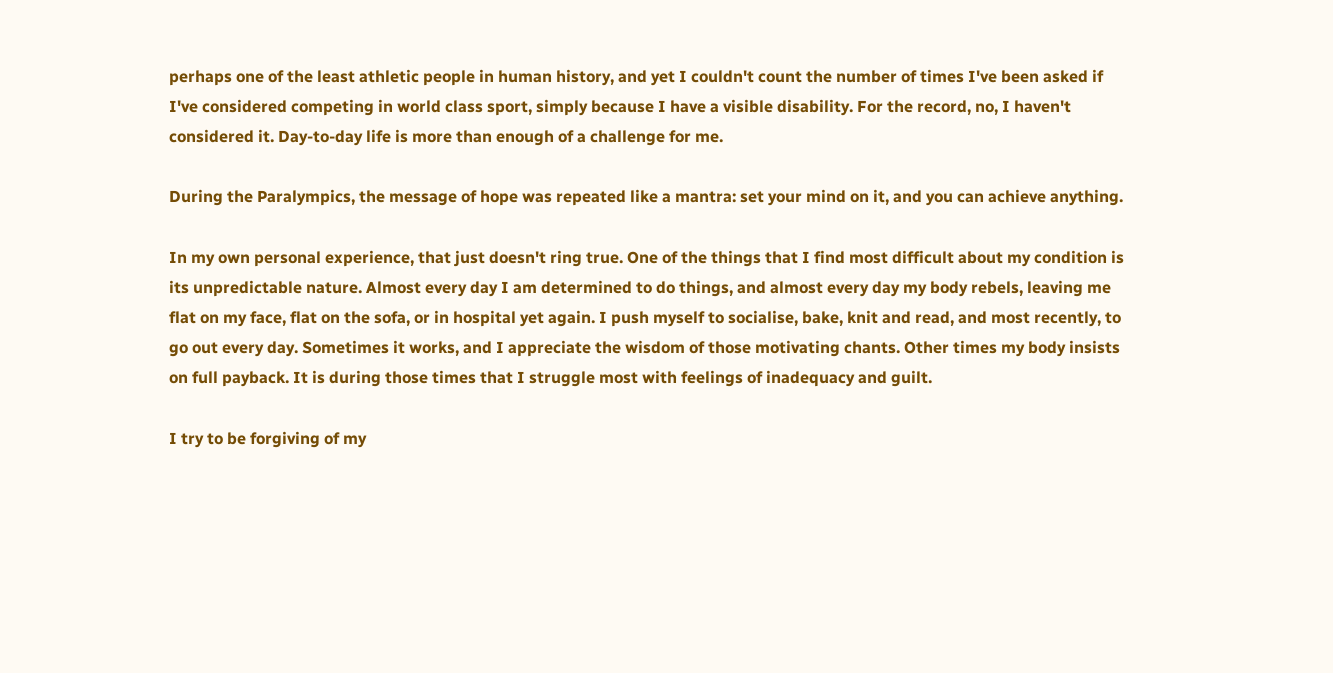perhaps one of the least athletic people in human history, and yet I couldn't count the number of times I've been asked if I've considered competing in world class sport, simply because I have a visible disability. For the record, no, I haven't considered it. Day-to-day life is more than enough of a challenge for me.

During the Paralympics, the message of hope was repeated like a mantra: set your mind on it, and you can achieve anything.

In my own personal experience, that just doesn't ring true. One of the things that I find most difficult about my condition is its unpredictable nature. Almost every day I am determined to do things, and almost every day my body rebels, leaving me flat on my face, flat on the sofa, or in hospital yet again. I push myself to socialise, bake, knit and read, and most recently, to go out every day. Sometimes it works, and I appreciate the wisdom of those motivating chants. Other times my body insists on full payback. It is during those times that I struggle most with feelings of inadequacy and guilt.

I try to be forgiving of my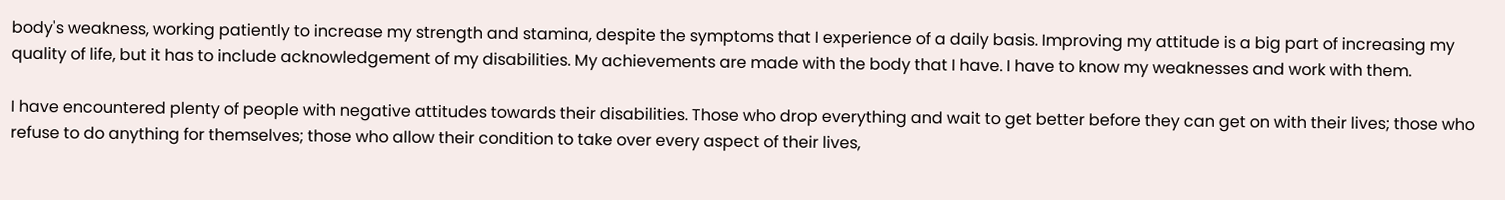body's weakness, working patiently to increase my strength and stamina, despite the symptoms that I experience of a daily basis. Improving my attitude is a big part of increasing my quality of life, but it has to include acknowledgement of my disabilities. My achievements are made with the body that I have. I have to know my weaknesses and work with them.

I have encountered plenty of people with negative attitudes towards their disabilities. Those who drop everything and wait to get better before they can get on with their lives; those who refuse to do anything for themselves; those who allow their condition to take over every aspect of their lives,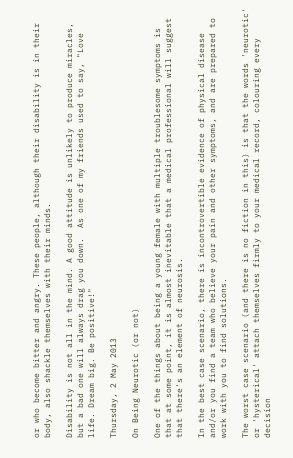or who become bitter and angry. These people, although their disability is in their body, also shackle themselves with their minds.

Disability is not all in the mind. A good attitude is unlikely to produce miracles, but a bad one will always drag you down.  As one of my friends used to say, "Love life. Dream big. Be positive!"

Thursday, 2 May 2013

On Being Neurotic (or not)

One of the things about being a young female with multiple troublesome symptoms is that at some point, it is almost inevitable that a medical professional will suggest that there's an element of neurosis.

In the best case scenario, there is incontrovertible evidence of physical disease and/or you find a team who believe your pain and other symptoms, and are prepared to work with you to find solutions.

The worst case scenario (and there is no fiction in this) is that the words 'neurotic' or 'hysterical' attach themselves firmly to your medical record, colouring every decision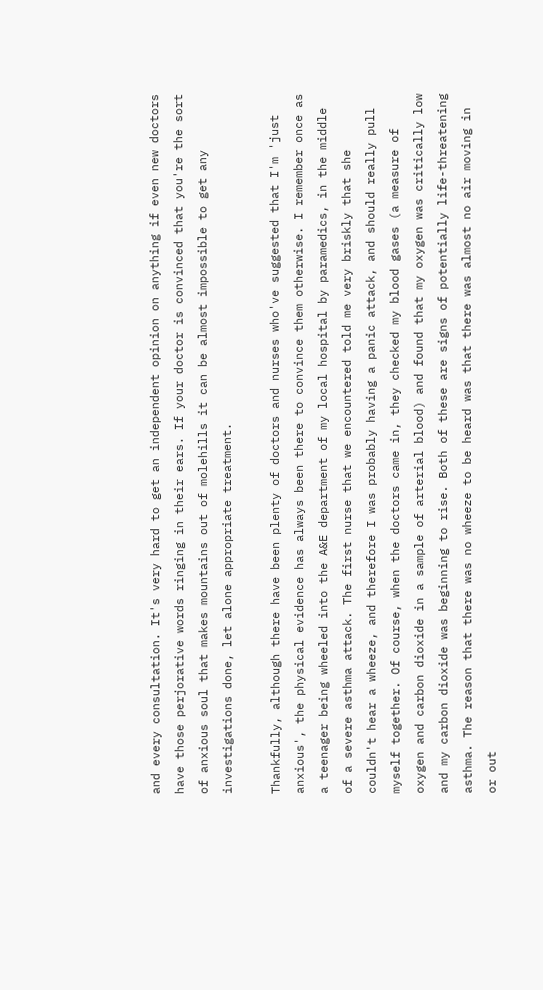and every consultation. It's very hard to get an independent opinion on anything if even new doctors have those perjorative words ringing in their ears. If your doctor is convinced that you're the sort of anxious soul that makes mountains out of molehills it can be almost impossible to get any investigations done, let alone appropriate treatment.

Thankfully, although there have been plenty of doctors and nurses who've suggested that I'm 'just anxious', the physical evidence has always been there to convince them otherwise. I remember once as a teenager being wheeled into the A&E department of my local hospital by paramedics, in the middle of a severe asthma attack. The first nurse that we encountered told me very briskly that she couldn't hear a wheeze, and therefore I was probably having a panic attack, and should really pull myself together. Of course, when the doctors came in, they checked my blood gases (a measure of oxygen and carbon dioxide in a sample of arterial blood) and found that my oxygen was critically low and my carbon dioxide was beginning to rise. Both of these are signs of potentially life-threatening asthma. The reason that there was no wheeze to be heard was that there was almost no air moving in or out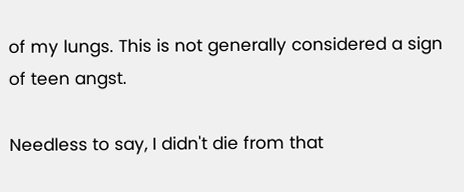of my lungs. This is not generally considered a sign of teen angst.

Needless to say, I didn't die from that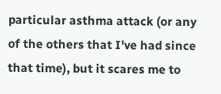particular asthma attack (or any of the others that I've had since that time), but it scares me to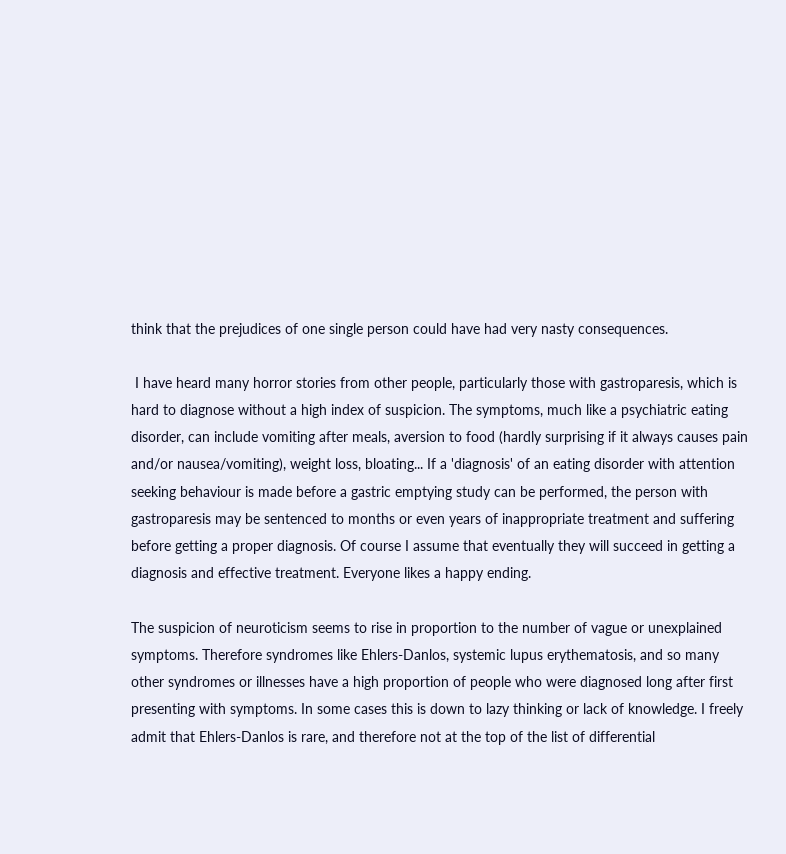think that the prejudices of one single person could have had very nasty consequences.

 I have heard many horror stories from other people, particularly those with gastroparesis, which is hard to diagnose without a high index of suspicion. The symptoms, much like a psychiatric eating disorder, can include vomiting after meals, aversion to food (hardly surprising if it always causes pain and/or nausea/vomiting), weight loss, bloating... If a 'diagnosis' of an eating disorder with attention seeking behaviour is made before a gastric emptying study can be performed, the person with gastroparesis may be sentenced to months or even years of inappropriate treatment and suffering before getting a proper diagnosis. Of course I assume that eventually they will succeed in getting a diagnosis and effective treatment. Everyone likes a happy ending.

The suspicion of neuroticism seems to rise in proportion to the number of vague or unexplained symptoms. Therefore syndromes like Ehlers-Danlos, systemic lupus erythematosis, and so many other syndromes or illnesses have a high proportion of people who were diagnosed long after first presenting with symptoms. In some cases this is down to lazy thinking or lack of knowledge. I freely admit that Ehlers-Danlos is rare, and therefore not at the top of the list of differential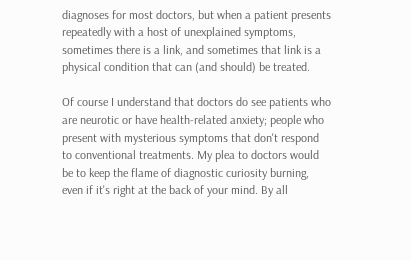diagnoses for most doctors, but when a patient presents repeatedly with a host of unexplained symptoms, sometimes there is a link, and sometimes that link is a physical condition that can (and should) be treated.

Of course I understand that doctors do see patients who are neurotic or have health-related anxiety; people who present with mysterious symptoms that don't respond to conventional treatments. My plea to doctors would be to keep the flame of diagnostic curiosity burning, even if it's right at the back of your mind. By all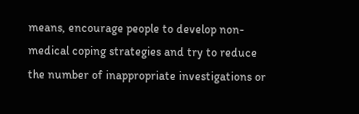means, encourage people to develop non-medical coping strategies and try to reduce the number of inappropriate investigations or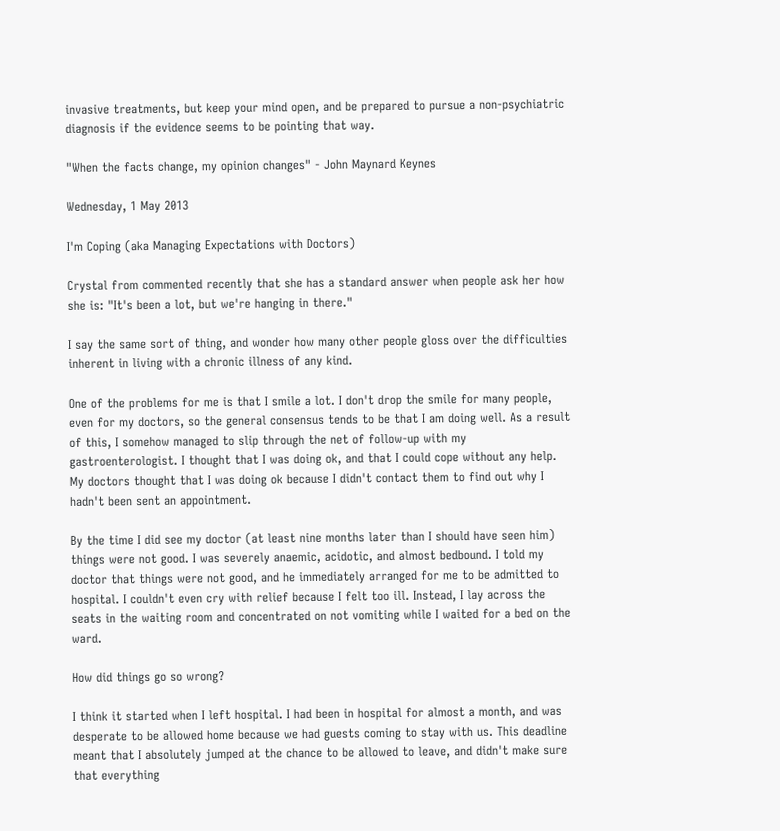invasive treatments, but keep your mind open, and be prepared to pursue a non-psychiatric diagnosis if the evidence seems to be pointing that way.

"When the facts change, my opinion changes" - John Maynard Keynes

Wednesday, 1 May 2013

I'm Coping (aka Managing Expectations with Doctors)

Crystal from commented recently that she has a standard answer when people ask her how she is: "It's been a lot, but we're hanging in there."

I say the same sort of thing, and wonder how many other people gloss over the difficulties inherent in living with a chronic illness of any kind.

One of the problems for me is that I smile a lot. I don't drop the smile for many people, even for my doctors, so the general consensus tends to be that I am doing well. As a result of this, I somehow managed to slip through the net of follow-up with my gastroenterologist. I thought that I was doing ok, and that I could cope without any help. My doctors thought that I was doing ok because I didn't contact them to find out why I hadn't been sent an appointment.

By the time I did see my doctor (at least nine months later than I should have seen him) things were not good. I was severely anaemic, acidotic, and almost bedbound. I told my doctor that things were not good, and he immediately arranged for me to be admitted to hospital. I couldn't even cry with relief because I felt too ill. Instead, I lay across the seats in the waiting room and concentrated on not vomiting while I waited for a bed on the ward.

How did things go so wrong?

I think it started when I left hospital. I had been in hospital for almost a month, and was desperate to be allowed home because we had guests coming to stay with us. This deadline meant that I absolutely jumped at the chance to be allowed to leave, and didn't make sure that everything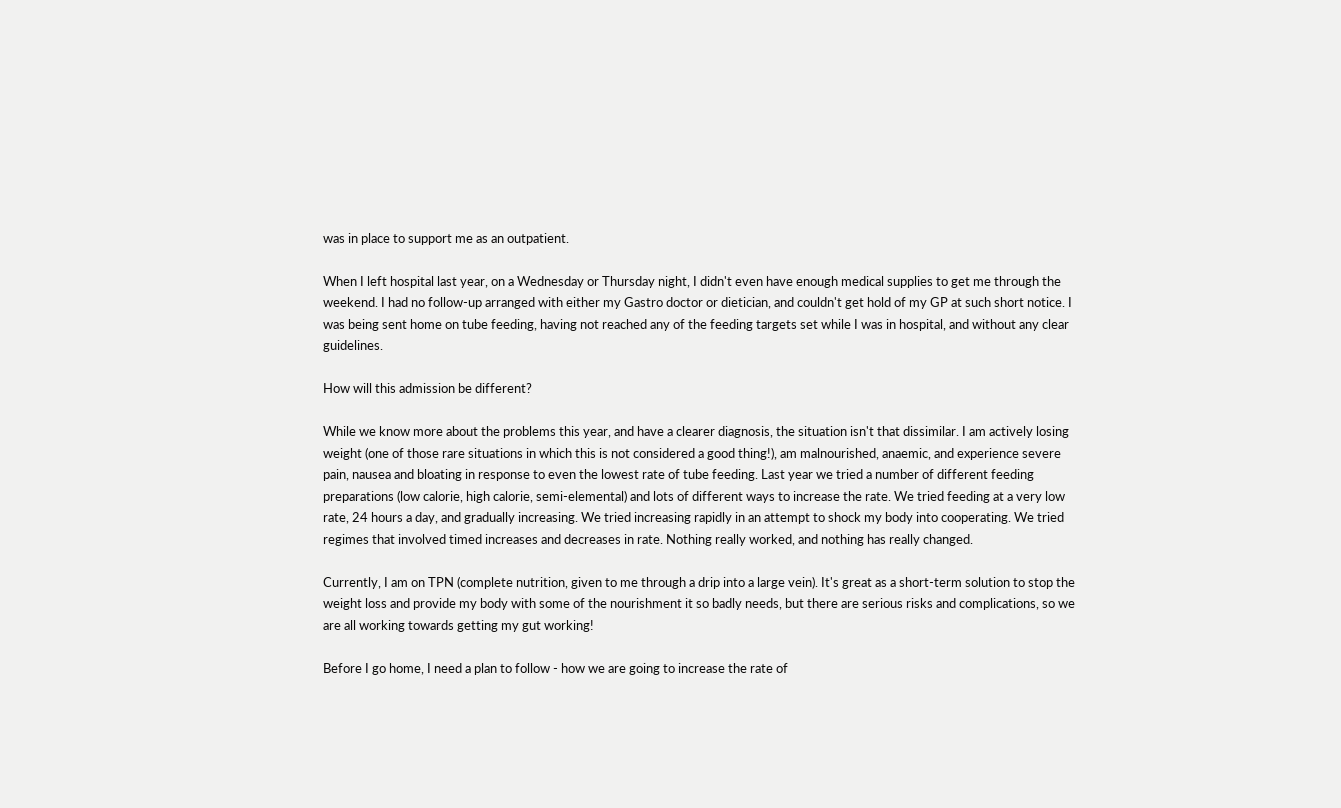was in place to support me as an outpatient.

When I left hospital last year, on a Wednesday or Thursday night, I didn't even have enough medical supplies to get me through the weekend. I had no follow-up arranged with either my Gastro doctor or dietician, and couldn't get hold of my GP at such short notice. I was being sent home on tube feeding, having not reached any of the feeding targets set while I was in hospital, and without any clear guidelines.

How will this admission be different?

While we know more about the problems this year, and have a clearer diagnosis, the situation isn't that dissimilar. I am actively losing weight (one of those rare situations in which this is not considered a good thing!), am malnourished, anaemic, and experience severe pain, nausea and bloating in response to even the lowest rate of tube feeding. Last year we tried a number of different feeding preparations (low calorie, high calorie, semi-elemental) and lots of different ways to increase the rate. We tried feeding at a very low rate, 24 hours a day, and gradually increasing. We tried increasing rapidly in an attempt to shock my body into cooperating. We tried regimes that involved timed increases and decreases in rate. Nothing really worked, and nothing has really changed.

Currently, I am on TPN (complete nutrition, given to me through a drip into a large vein). It's great as a short-term solution to stop the weight loss and provide my body with some of the nourishment it so badly needs, but there are serious risks and complications, so we are all working towards getting my gut working!

Before I go home, I need a plan to follow - how we are going to increase the rate of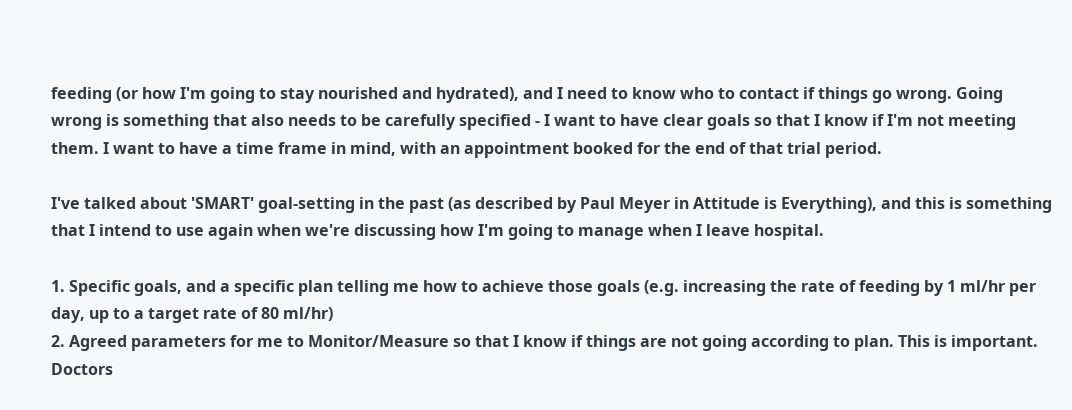feeding (or how I'm going to stay nourished and hydrated), and I need to know who to contact if things go wrong. Going wrong is something that also needs to be carefully specified - I want to have clear goals so that I know if I'm not meeting them. I want to have a time frame in mind, with an appointment booked for the end of that trial period.

I've talked about 'SMART' goal-setting in the past (as described by Paul Meyer in Attitude is Everything), and this is something that I intend to use again when we're discussing how I'm going to manage when I leave hospital.

1. Specific goals, and a specific plan telling me how to achieve those goals (e.g. increasing the rate of feeding by 1 ml/hr per day, up to a target rate of 80 ml/hr)
2. Agreed parameters for me to Monitor/Measure so that I know if things are not going according to plan. This is important. Doctors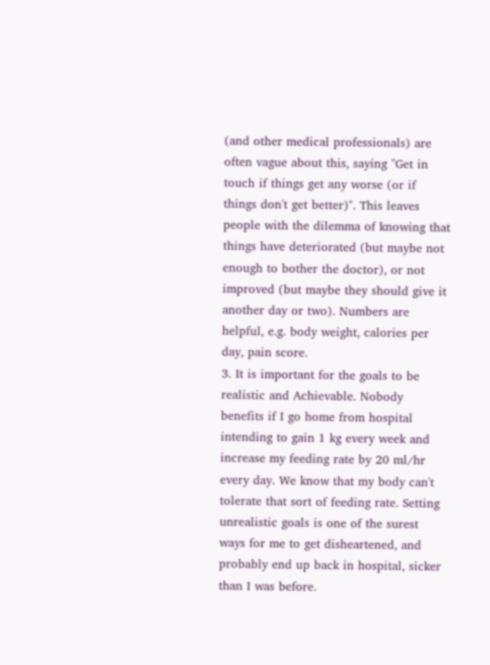(and other medical professionals) are often vague about this, saying "Get in touch if things get any worse (or if things don't get better)". This leaves people with the dilemma of knowing that things have deteriorated (but maybe not enough to bother the doctor), or not improved (but maybe they should give it another day or two). Numbers are helpful, e.g. body weight, calories per day, pain score.
3. It is important for the goals to be realistic and Achievable. Nobody benefits if I go home from hospital intending to gain 1 kg every week and increase my feeding rate by 20 ml/hr every day. We know that my body can't tolerate that sort of feeding rate. Setting unrealistic goals is one of the surest ways for me to get disheartened, and probably end up back in hospital, sicker than I was before.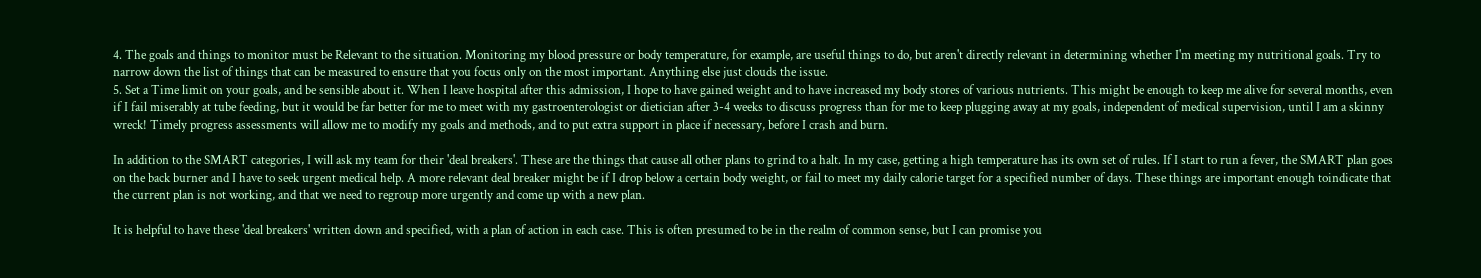4. The goals and things to monitor must be Relevant to the situation. Monitoring my blood pressure or body temperature, for example, are useful things to do, but aren't directly relevant in determining whether I'm meeting my nutritional goals. Try to narrow down the list of things that can be measured to ensure that you focus only on the most important. Anything else just clouds the issue.
5. Set a Time limit on your goals, and be sensible about it. When I leave hospital after this admission, I hope to have gained weight and to have increased my body stores of various nutrients. This might be enough to keep me alive for several months, even if I fail miserably at tube feeding, but it would be far better for me to meet with my gastroenterologist or dietician after 3-4 weeks to discuss progress than for me to keep plugging away at my goals, independent of medical supervision, until I am a skinny wreck! Timely progress assessments will allow me to modify my goals and methods, and to put extra support in place if necessary, before I crash and burn.

In addition to the SMART categories, I will ask my team for their 'deal breakers'. These are the things that cause all other plans to grind to a halt. In my case, getting a high temperature has its own set of rules. If I start to run a fever, the SMART plan goes on the back burner and I have to seek urgent medical help. A more relevant deal breaker might be if I drop below a certain body weight, or fail to meet my daily calorie target for a specified number of days. These things are important enough toindicate that the current plan is not working, and that we need to regroup more urgently and come up with a new plan.

It is helpful to have these 'deal breakers' written down and specified, with a plan of action in each case. This is often presumed to be in the realm of common sense, but I can promise you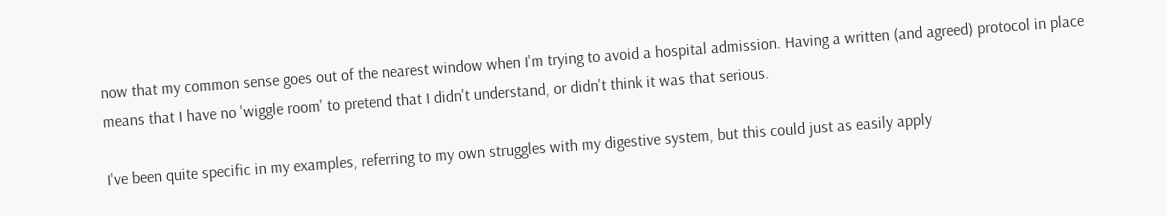now that my common sense goes out of the nearest window when I'm trying to avoid a hospital admission. Having a written (and agreed) protocol in place means that I have no 'wiggle room' to pretend that I didn't understand, or didn't think it was that serious.

I've been quite specific in my examples, referring to my own struggles with my digestive system, but this could just as easily apply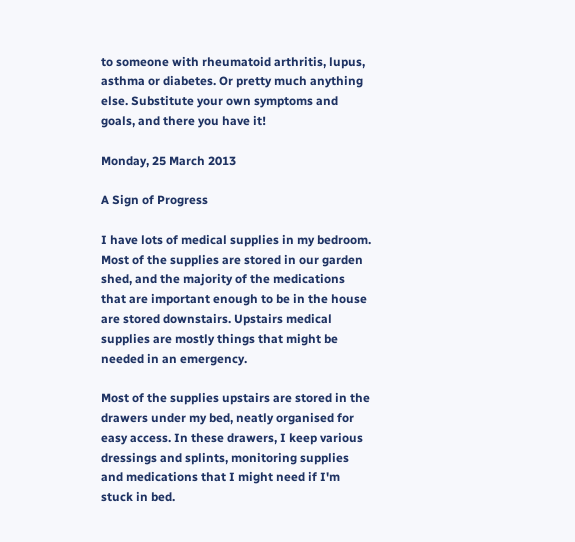to someone with rheumatoid arthritis, lupus, asthma or diabetes. Or pretty much anything else. Substitute your own symptoms and goals, and there you have it!

Monday, 25 March 2013

A Sign of Progress

I have lots of medical supplies in my bedroom. Most of the supplies are stored in our garden shed, and the majority of the medications that are important enough to be in the house are stored downstairs. Upstairs medical supplies are mostly things that might be needed in an emergency.

Most of the supplies upstairs are stored in the drawers under my bed, neatly organised for easy access. In these drawers, I keep various dressings and splints, monitoring supplies and medications that I might need if I'm stuck in bed.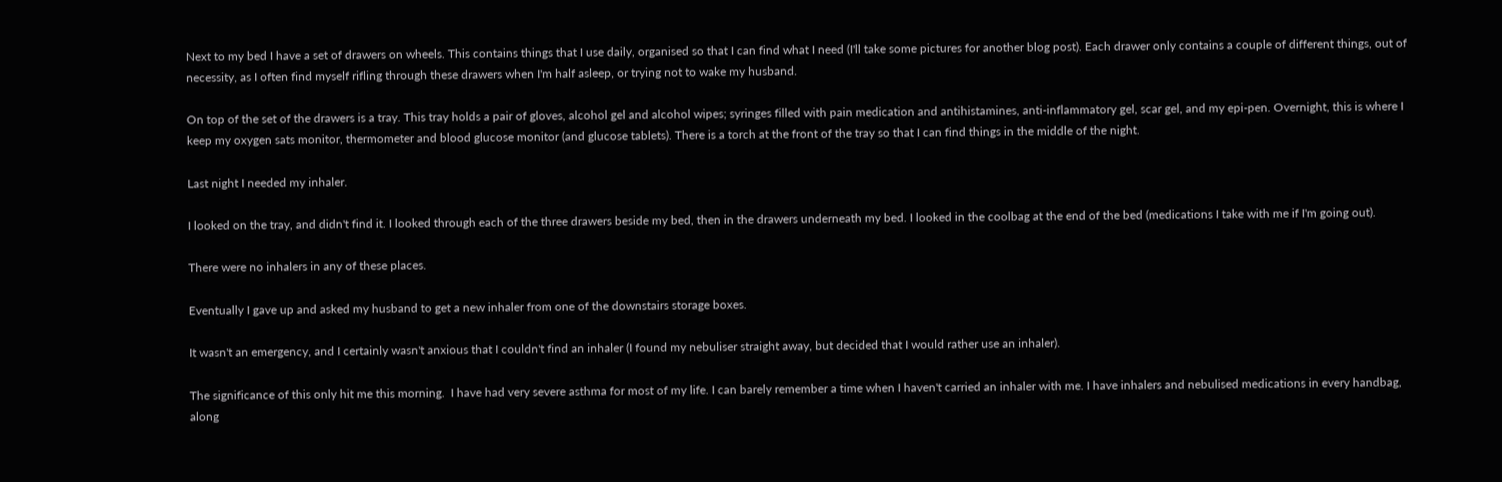Next to my bed I have a set of drawers on wheels. This contains things that I use daily, organised so that I can find what I need (I'll take some pictures for another blog post). Each drawer only contains a couple of different things, out of necessity, as I often find myself rifling through these drawers when I'm half asleep, or trying not to wake my husband.

On top of the set of the drawers is a tray. This tray holds a pair of gloves, alcohol gel and alcohol wipes; syringes filled with pain medication and antihistamines, anti-inflammatory gel, scar gel, and my epi-pen. Overnight, this is where I keep my oxygen sats monitor, thermometer and blood glucose monitor (and glucose tablets). There is a torch at the front of the tray so that I can find things in the middle of the night.

Last night I needed my inhaler.

I looked on the tray, and didn't find it. I looked through each of the three drawers beside my bed, then in the drawers underneath my bed. I looked in the coolbag at the end of the bed (medications I take with me if I'm going out).

There were no inhalers in any of these places.

Eventually I gave up and asked my husband to get a new inhaler from one of the downstairs storage boxes.

It wasn't an emergency, and I certainly wasn't anxious that I couldn't find an inhaler (I found my nebuliser straight away, but decided that I would rather use an inhaler).

The significance of this only hit me this morning.  I have had very severe asthma for most of my life. I can barely remember a time when I haven't carried an inhaler with me. I have inhalers and nebulised medications in every handbag, along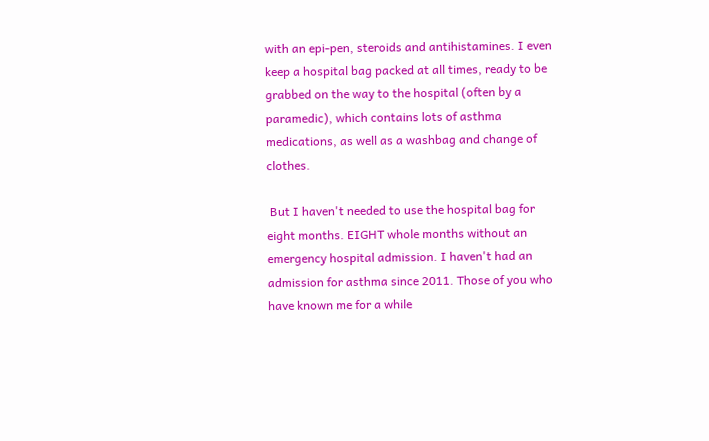with an epi-pen, steroids and antihistamines. I even keep a hospital bag packed at all times, ready to be grabbed on the way to the hospital (often by a paramedic), which contains lots of asthma medications, as well as a washbag and change of clothes.

 But I haven't needed to use the hospital bag for eight months. EIGHT whole months without an emergency hospital admission. I haven't had an admission for asthma since 2011. Those of you who have known me for a while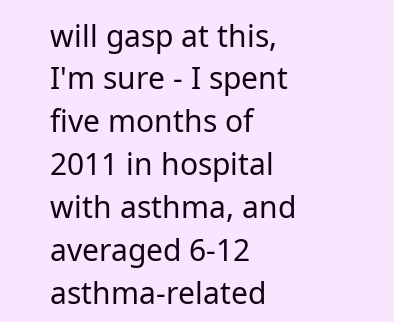will gasp at this, I'm sure - I spent five months of 2011 in hospital with asthma, and averaged 6-12 asthma-related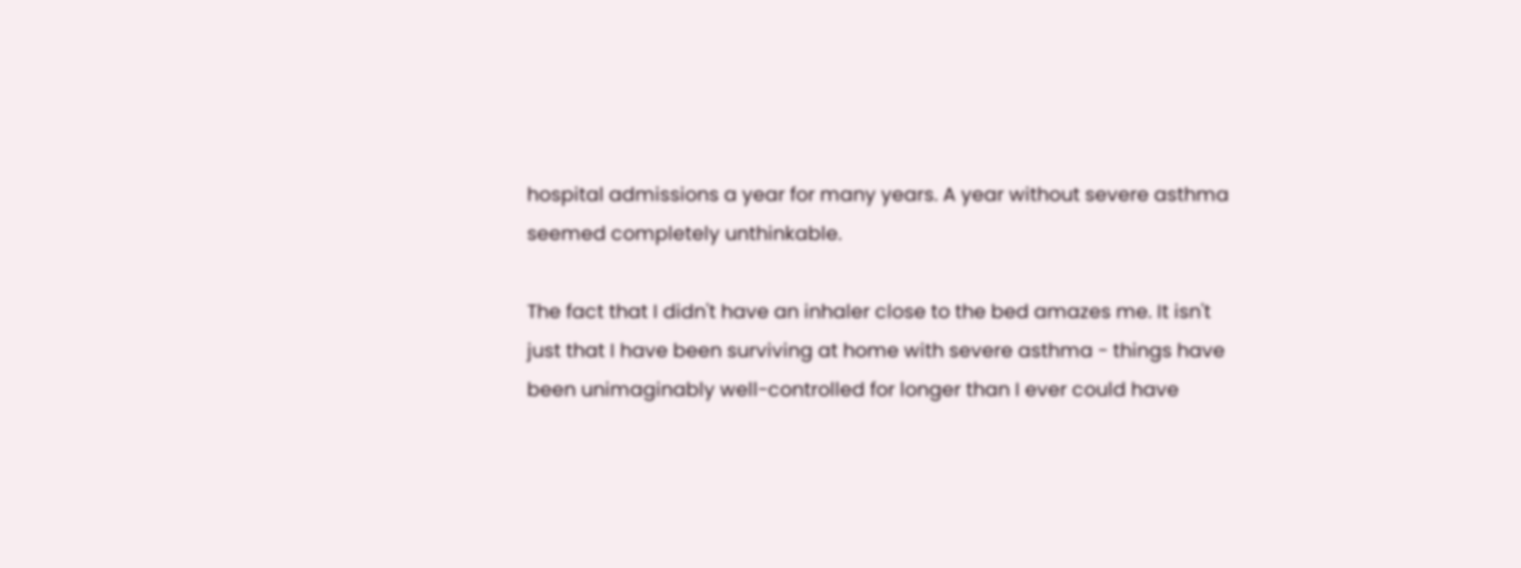hospital admissions a year for many years. A year without severe asthma seemed completely unthinkable.

The fact that I didn't have an inhaler close to the bed amazes me. It isn't just that I have been surviving at home with severe asthma - things have been unimaginably well-controlled for longer than I ever could have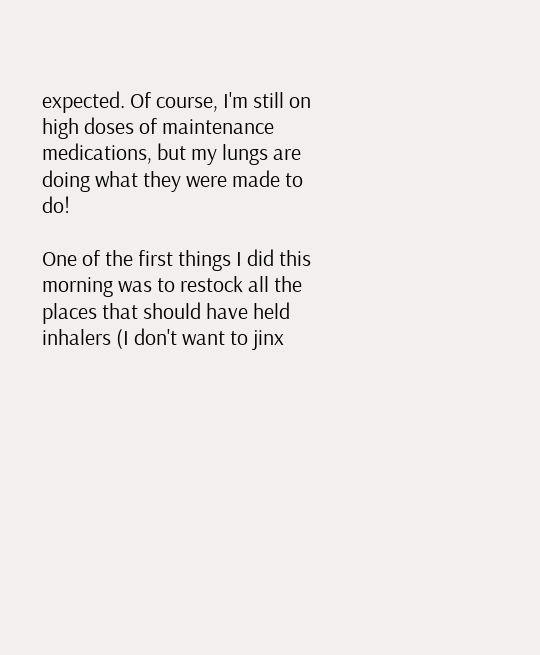expected. Of course, I'm still on high doses of maintenance medications, but my lungs are doing what they were made to do!

One of the first things I did this morning was to restock all the places that should have held inhalers (I don't want to jinx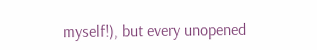myself!), but every unopened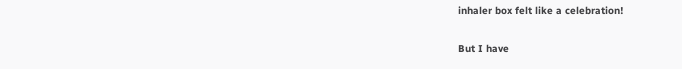inhaler box felt like a celebration!

But I have